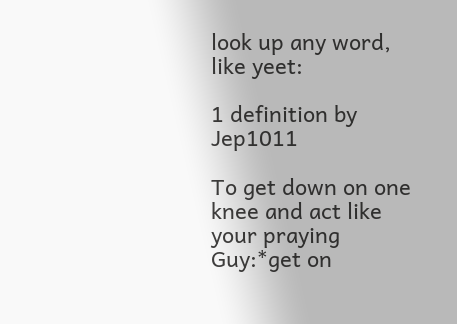look up any word, like yeet:

1 definition by Jep1011

To get down on one knee and act like your praying
Guy:*get on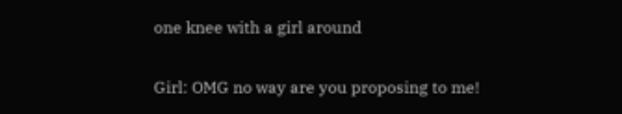one knee with a girl around

Girl: OMG no way are you proposing to me!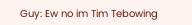Guy: Ew no im Tim Tebowing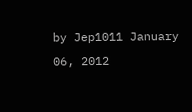by Jep1011 January 06, 2012